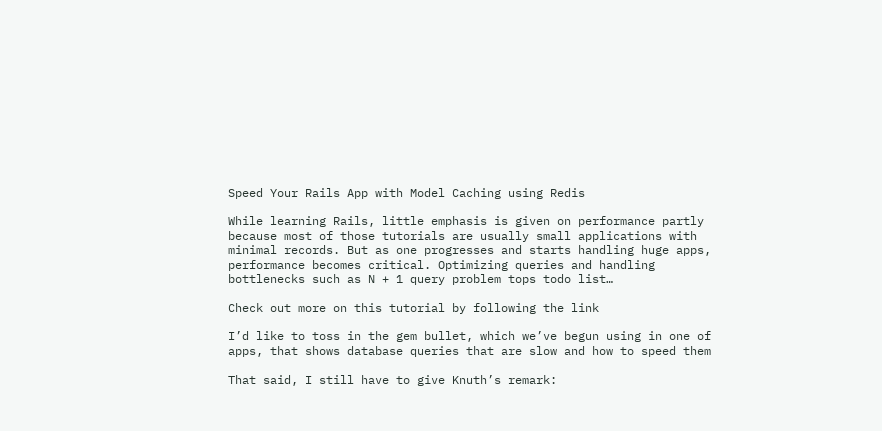Speed Your Rails App with Model Caching using Redis

While learning Rails, little emphasis is given on performance partly
because most of those tutorials are usually small applications with
minimal records. But as one progresses and starts handling huge apps,
performance becomes critical. Optimizing queries and handling
bottlenecks such as N + 1 query problem tops todo list…

Check out more on this tutorial by following the link

I’d like to toss in the gem bullet, which we’ve begun using in one of
apps, that shows database queries that are slow and how to speed them

That said, I still have to give Knuth’s remark: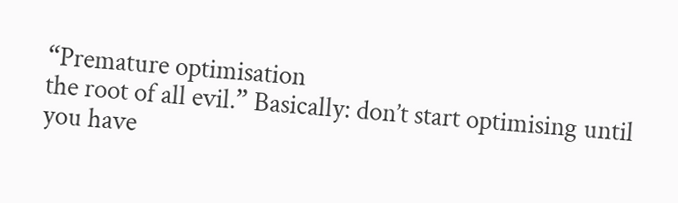“Premature optimisation
the root of all evil.” Basically: don’t start optimising until you have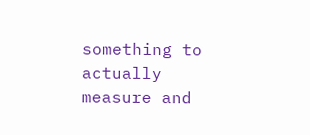something to actually measure and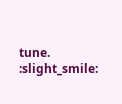tune. :slight_smile: